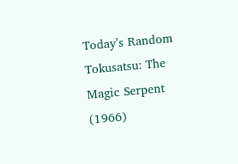Today’s Random Tokusatsu: The Magic Serpent (1966)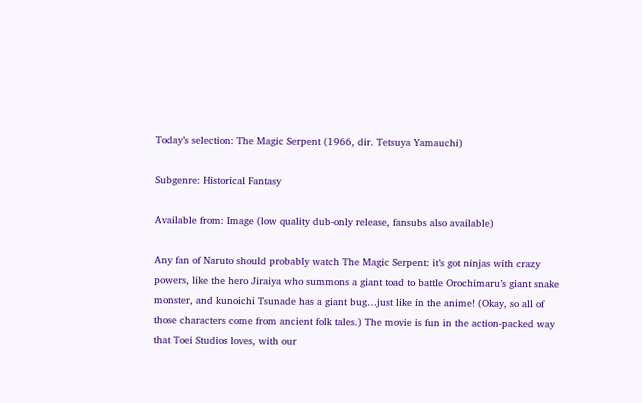Today’s selection: The Magic Serpent (1966, dir. Tetsuya Yamauchi)

Subgenre: Historical Fantasy

Available from: Image (low quality dub-only release, fansubs also available)

Any fan of Naruto should probably watch The Magic Serpent: it’s got ninjas with crazy powers, like the hero Jiraiya who summons a giant toad to battle Orochimaru’s giant snake monster, and kunoichi Tsunade has a giant bug…just like in the anime! (Okay, so all of those characters come from ancient folk tales.) The movie is fun in the action-packed way that Toei Studios loves, with our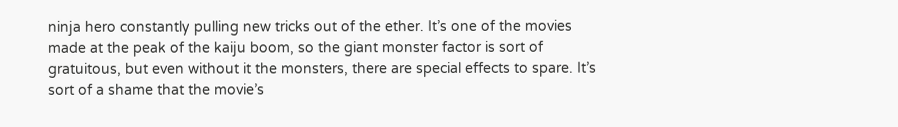ninja hero constantly pulling new tricks out of the ether. It’s one of the movies made at the peak of the kaiju boom, so the giant monster factor is sort of gratuitous, but even without it the monsters, there are special effects to spare. It’s sort of a shame that the movie’s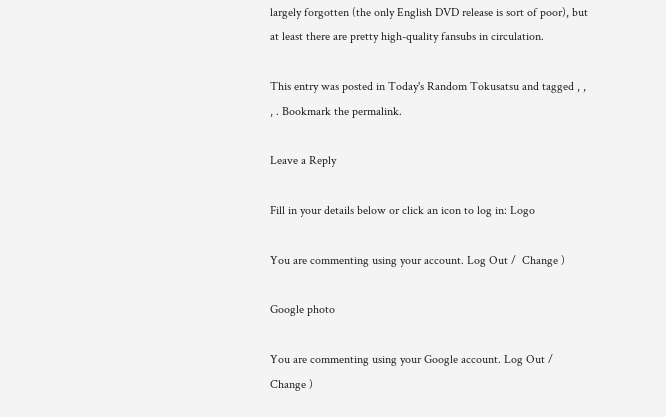largely forgotten (the only English DVD release is sort of poor), but at least there are pretty high-quality fansubs in circulation.

This entry was posted in Today's Random Tokusatsu and tagged , , , . Bookmark the permalink.

Leave a Reply

Fill in your details below or click an icon to log in: Logo

You are commenting using your account. Log Out /  Change )

Google photo

You are commenting using your Google account. Log Out /  Change )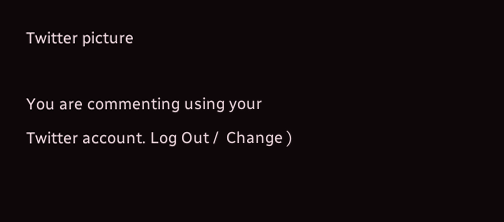Twitter picture

You are commenting using your Twitter account. Log Out /  Change )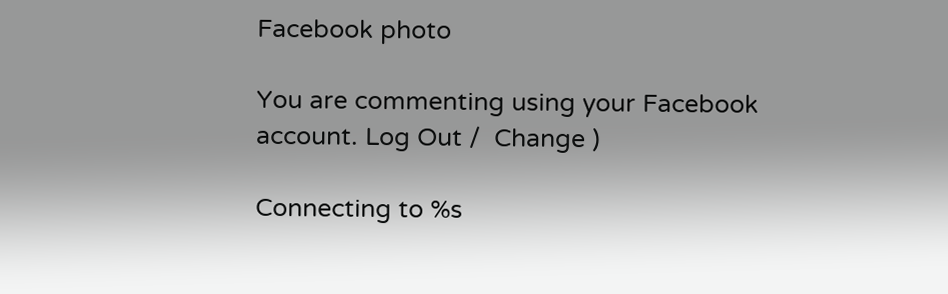Facebook photo

You are commenting using your Facebook account. Log Out /  Change )

Connecting to %s